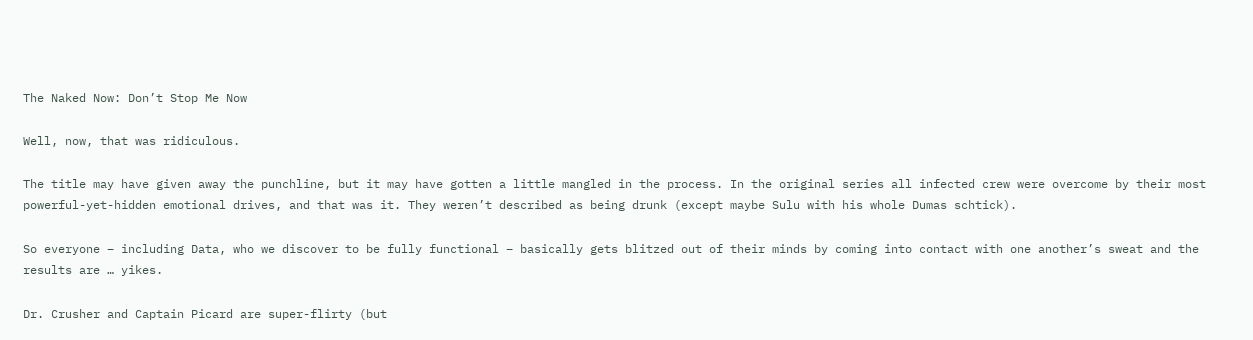The Naked Now: Don’t Stop Me Now

Well, now, that was ridiculous.

The title may have given away the punchline, but it may have gotten a little mangled in the process. In the original series all infected crew were overcome by their most powerful-yet-hidden emotional drives, and that was it. They weren’t described as being drunk (except maybe Sulu with his whole Dumas schtick).

So everyone – including Data, who we discover to be fully functional – basically gets blitzed out of their minds by coming into contact with one another’s sweat and the results are … yikes.

Dr. Crusher and Captain Picard are super-flirty (but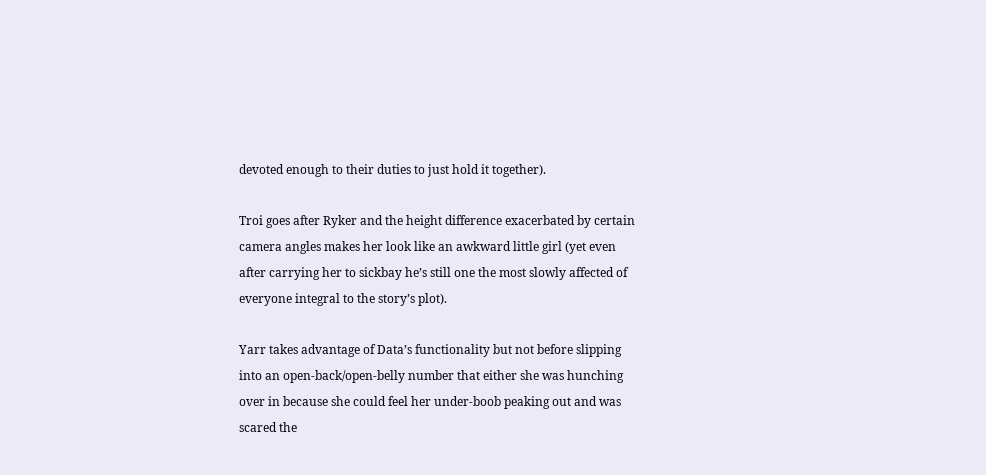devoted enough to their duties to just hold it together).

Troi goes after Ryker and the height difference exacerbated by certain camera angles makes her look like an awkward little girl (yet even after carrying her to sickbay he’s still one the most slowly affected of everyone integral to the story’s plot).

Yarr takes advantage of Data’s functionality but not before slipping into an open-back/open-belly number that either she was hunching over in because she could feel her under-boob peaking out and was scared the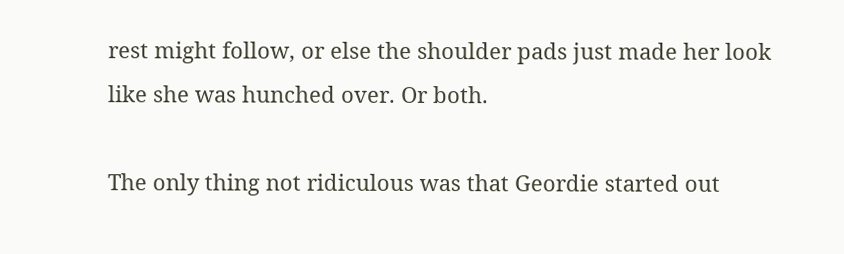rest might follow, or else the shoulder pads just made her look like she was hunched over. Or both.

The only thing not ridiculous was that Geordie started out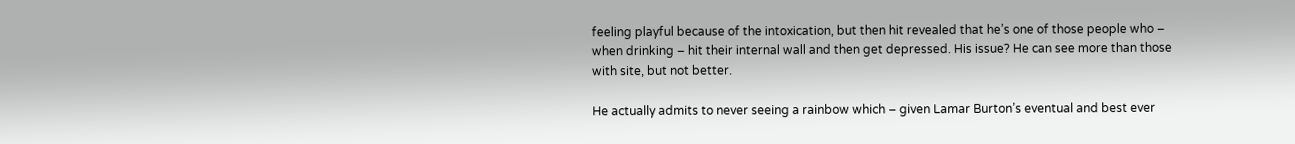feeling playful because of the intoxication, but then hit revealed that he’s one of those people who – when drinking – hit their internal wall and then get depressed. His issue? He can see more than those with site, but not better.

He actually admits to never seeing a rainbow which – given Lamar Burton’s eventual and best ever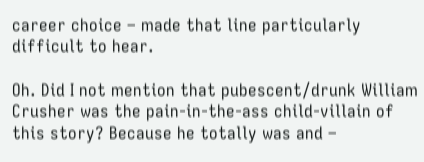career choice – made that line particularly difficult to hear.

Oh. Did I not mention that pubescent/drunk William Crusher was the pain-in-the-ass child-villain of this story? Because he totally was and –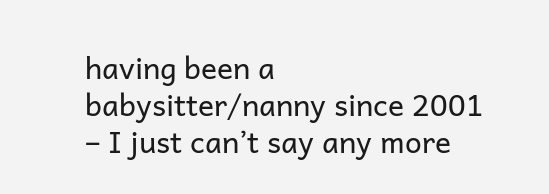having been a babysitter/nanny since 2001 – I just can’t say any more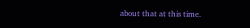about that at this time.